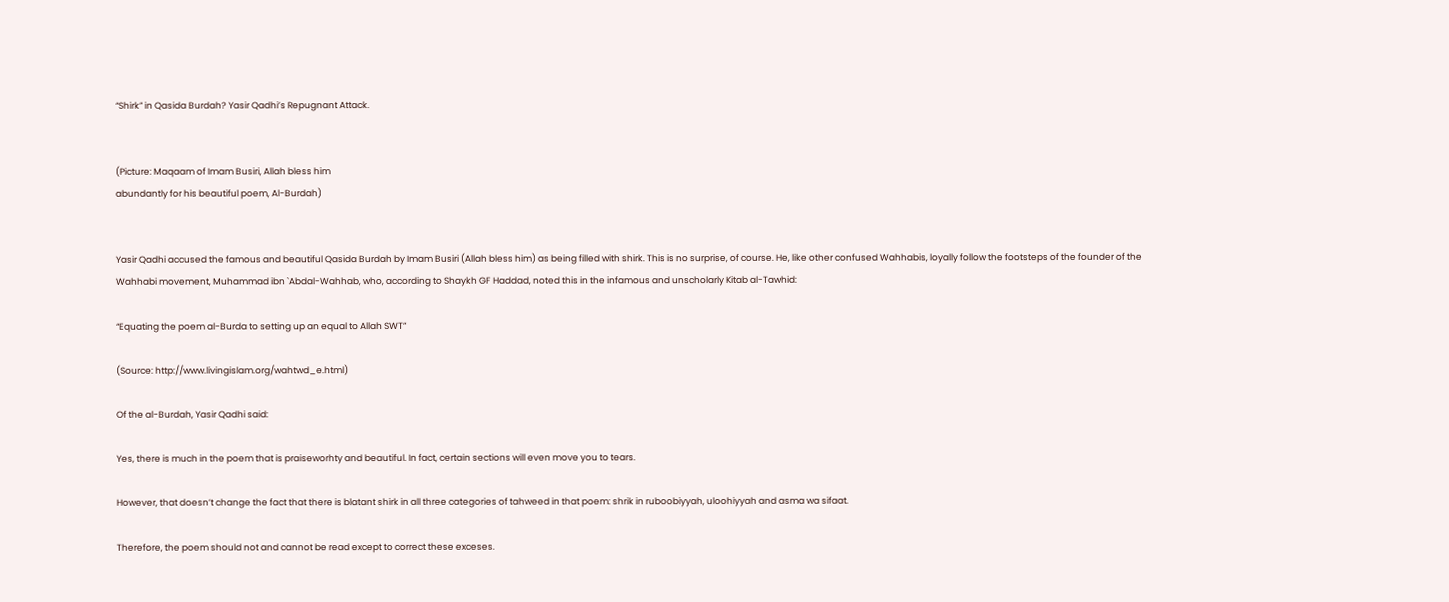“Shirk” in Qasida Burdah? Yasir Qadhi’s Repugnant Attack.


(Picture: Maqaam of Imam Busiri, Allah bless him
abundantly for his beautiful poem, Al-Burdah)


Yasir Qadhi accused the famous and beautiful Qasida Burdah by Imam Busiri (Allah bless him) as being filled with shirk. This is no surprise, of course. He, like other confused Wahhabis, loyally follow the footsteps of the founder of the Wahhabi movement, Muhammad ibn `Abdal-Wahhab, who, according to Shaykh GF Haddad, noted this in the infamous and unscholarly Kitab al-Tawhid:

“Equating the poem al-Burda to setting up an equal to Allah SWT”

(Source: http://www.livingislam.org/wahtwd_e.html)

Of the al-Burdah, Yasir Qadhi said:

Yes, there is much in the poem that is praiseworhty and beautiful. In fact, certain sections will even move you to tears.

However, that doesn’t change the fact that there is blatant shirk in all three categories of tahweed in that poem: shrik in ruboobiyyah, uloohiyyah and asma wa sifaat.

Therefore, the poem should not and cannot be read except to correct these exceses.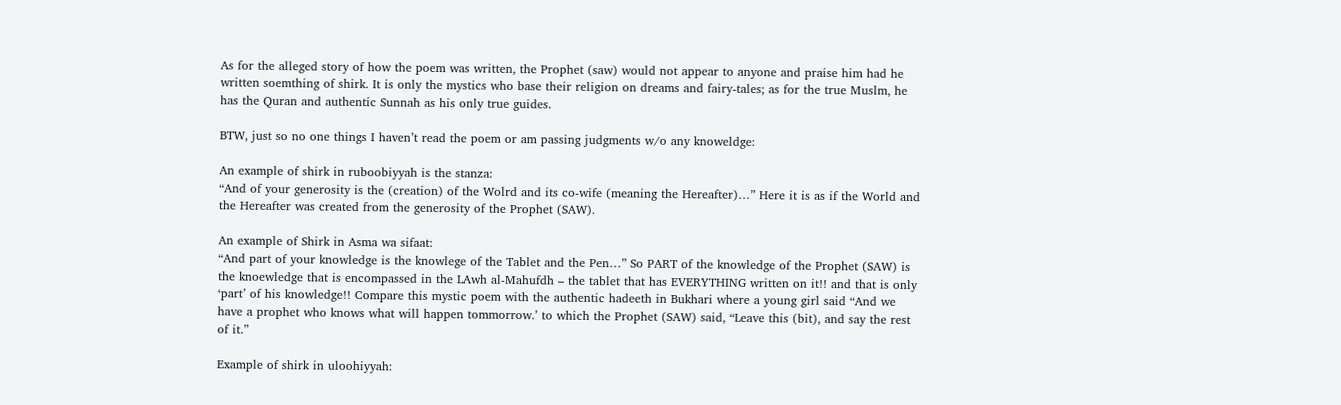As for the alleged story of how the poem was written, the Prophet (saw) would not appear to anyone and praise him had he written soemthing of shirk. It is only the mystics who base their religion on dreams and fairy-tales; as for the true Muslm, he has the Quran and authentic Sunnah as his only true guides.

BTW, just so no one things I haven’t read the poem or am passing judgments w/o any knoweldge:

An example of shirk in ruboobiyyah is the stanza:
“And of your generosity is the (creation) of the Wolrd and its co-wife (meaning the Hereafter)…” Here it is as if the World and the Hereafter was created from the generosity of the Prophet (SAW).

An example of Shirk in Asma wa sifaat:
“And part of your knowledge is the knowlege of the Tablet and the Pen…” So PART of the knowledge of the Prophet (SAW) is the knoewledge that is encompassed in the LAwh al-Mahufdh – the tablet that has EVERYTHING written on it!! and that is only ‘part’ of his knowledge!! Compare this mystic poem with the authentic hadeeth in Bukhari where a young girl said “And we have a prophet who knows what will happen tommorrow.’ to which the Prophet (SAW) said, “Leave this (bit), and say the rest of it.”

Example of shirk in uloohiyyah: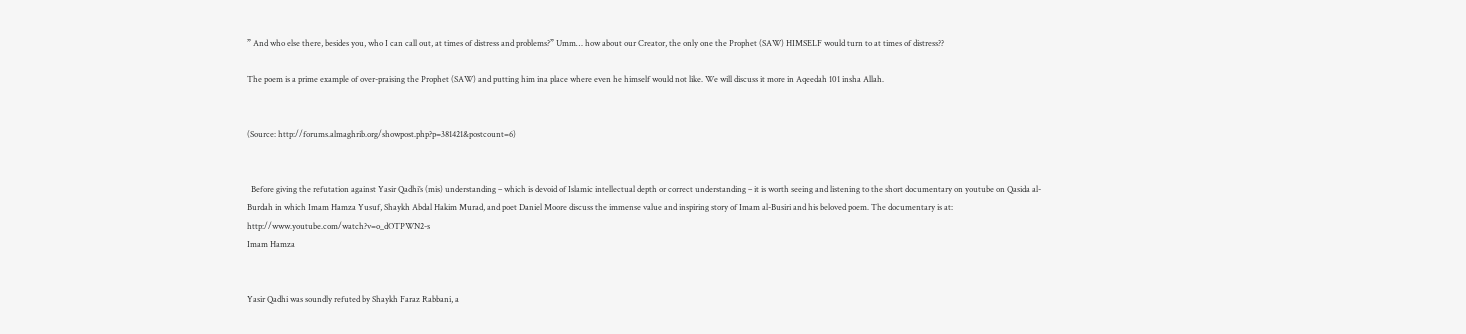” And who else there, besides you, who I can call out, at times of distress and problems?” Umm… how about our Creator, the only one the Prophet (SAW) HIMSELF would turn to at times of distress??

The poem is a prime example of over-praising the Prophet (SAW) and putting him ina place where even he himself would not like. We will discuss it more in Aqeedah 101 insha Allah.


(Source: http://forums.almaghrib.org/showpost.php?p=381421&postcount=6)


  Before giving the refutation against Yasir Qadhi’s (mis) understanding – which is devoid of Islamic intellectual depth or correct understanding – it is worth seeing and listening to the short documentary on youtube on Qasida al-Burdah in which Imam Hamza Yusuf, Shaykh Abdal Hakim Murad, and poet Daniel Moore discuss the immense value and inspiring story of Imam al-Busiri and his beloved poem. The documentary is at: http://www.youtube.com/watch?v=o_dOTPWN2-s
Imam Hamza


Yasir Qadhi was soundly refuted by Shaykh Faraz Rabbani, a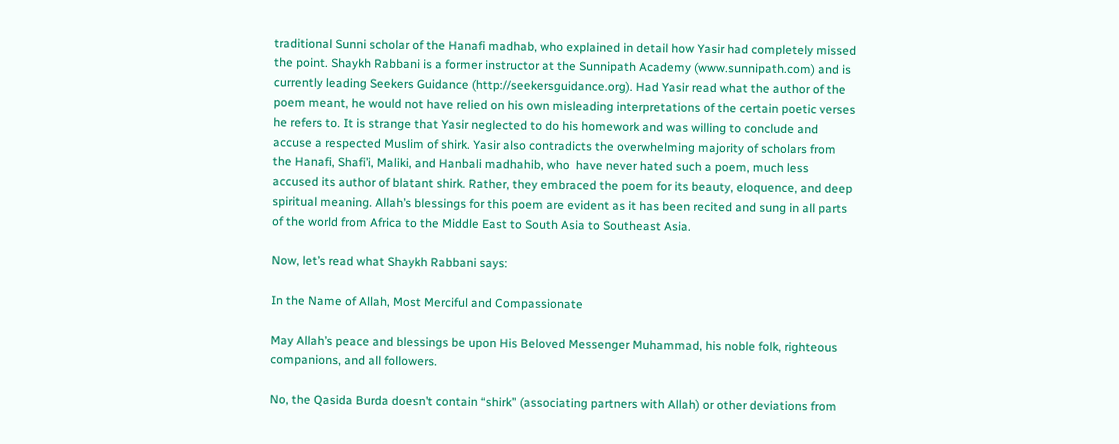traditional Sunni scholar of the Hanafi madhab, who explained in detail how Yasir had completely missed the point. Shaykh Rabbani is a former instructor at the Sunnipath Academy (www.sunnipath.com) and is currently leading Seekers Guidance (http://seekersguidance.org). Had Yasir read what the author of the poem meant, he would not have relied on his own misleading interpretations of the certain poetic verses he refers to. It is strange that Yasir neglected to do his homework and was willing to conclude and accuse a respected Muslim of shirk. Yasir also contradicts the overwhelming majority of scholars from the Hanafi, Shafi’i, Maliki, and Hanbali madhahib, who  have never hated such a poem, much less accused its author of blatant shirk. Rather, they embraced the poem for its beauty, eloquence, and deep spiritual meaning. Allah’s blessings for this poem are evident as it has been recited and sung in all parts of the world from Africa to the Middle East to South Asia to Southeast Asia.

Now, let’s read what Shaykh Rabbani says:

In the Name of Allah, Most Merciful and Compassionate

May Allah’s peace and blessings be upon His Beloved Messenger Muhammad, his noble folk, righteous companions, and all followers.

No, the Qasida Burda doesn’t contain “shirk” (associating partners with Allah) or other deviations from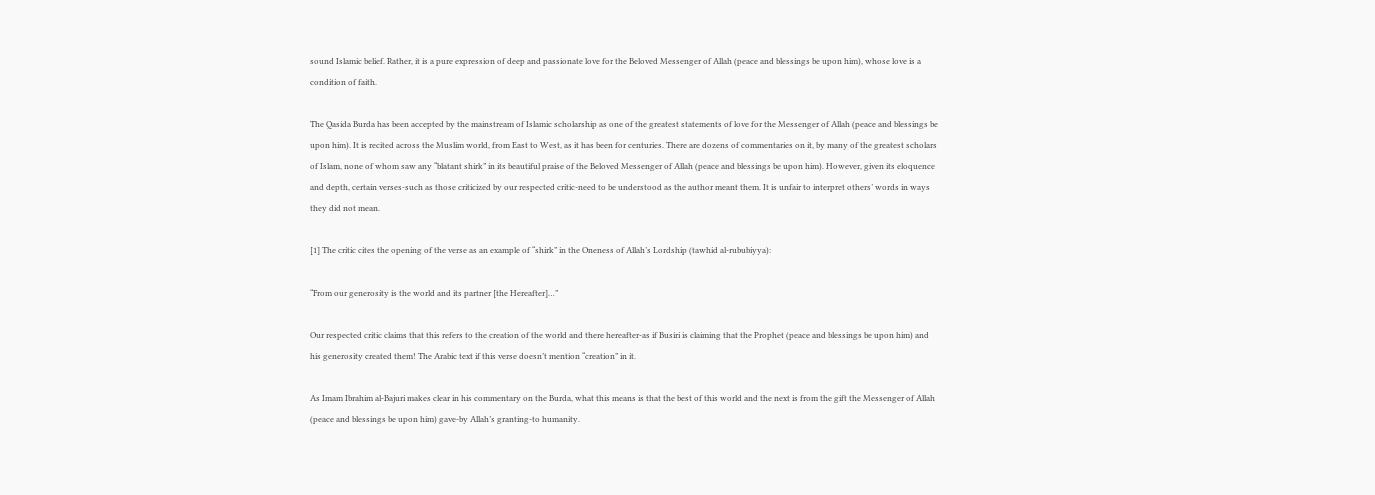sound Islamic belief. Rather, it is a pure expression of deep and passionate love for the Beloved Messenger of Allah (peace and blessings be upon him), whose love is a condition of faith.

The Qasida Burda has been accepted by the mainstream of Islamic scholarship as one of the greatest statements of love for the Messenger of Allah (peace and blessings be upon him). It is recited across the Muslim world, from East to West, as it has been for centuries. There are dozens of commentaries on it, by many of the greatest scholars of Islam, none of whom saw any “blatant shirk” in its beautiful praise of the Beloved Messenger of Allah (peace and blessings be upon him). However, given its eloquence and depth, certain verses-such as those criticized by our respected critic-need to be understood as the author meant them. It is unfair to interpret others’ words in ways they did not mean.

[1] The critic cites the opening of the verse as an example of “shirk” in the Oneness of Allah’s Lordship (tawhid al-rububiyya):

“From our generosity is the world and its partner [the Hereafter]…”

Our respected critic claims that this refers to the creation of the world and there hereafter-as if Busiri is claiming that the Prophet (peace and blessings be upon him) and his generosity created them! The Arabic text if this verse doesn’t mention “creation” in it.

As Imam Ibrahim al-Bajuri makes clear in his commentary on the Burda, what this means is that the best of this world and the next is from the gift the Messenger of Allah (peace and blessings be upon him) gave-by Allah’s granting-to humanity.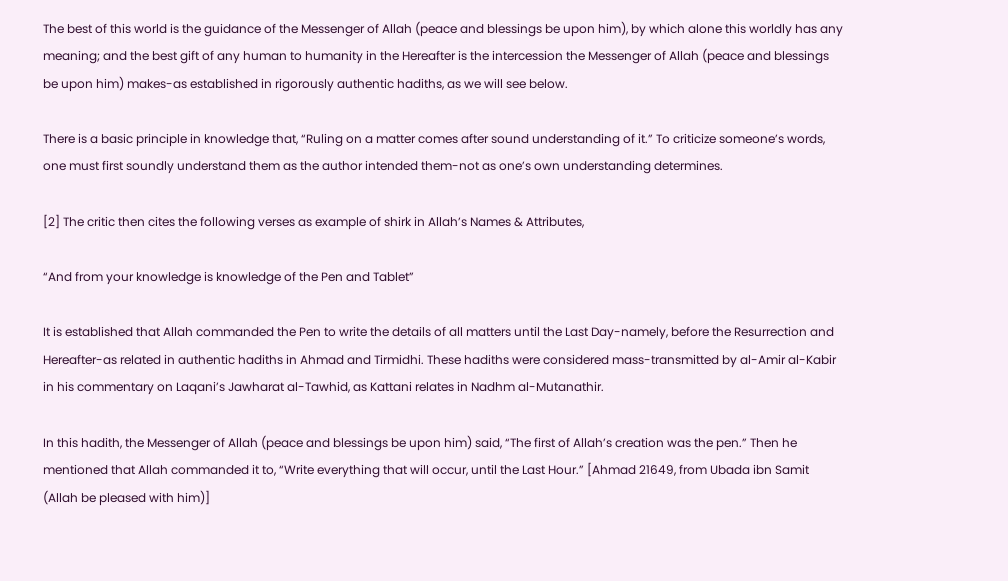The best of this world is the guidance of the Messenger of Allah (peace and blessings be upon him), by which alone this worldly has any meaning; and the best gift of any human to humanity in the Hereafter is the intercession the Messenger of Allah (peace and blessings be upon him) makes-as established in rigorously authentic hadiths, as we will see below.

There is a basic principle in knowledge that, “Ruling on a matter comes after sound understanding of it.” To criticize someone’s words, one must first soundly understand them as the author intended them-not as one’s own understanding determines.

[2] The critic then cites the following verses as example of shirk in Allah’s Names & Attributes,

“And from your knowledge is knowledge of the Pen and Tablet”

It is established that Allah commanded the Pen to write the details of all matters until the Last Day-namely, before the Resurrection and Hereafter-as related in authentic hadiths in Ahmad and Tirmidhi. These hadiths were considered mass-transmitted by al-Amir al-Kabir in his commentary on Laqani’s Jawharat al-Tawhid, as Kattani relates in Nadhm al-Mutanathir.

In this hadith, the Messenger of Allah (peace and blessings be upon him) said, “The first of Allah’s creation was the pen.” Then he mentioned that Allah commanded it to, “Write everything that will occur, until the Last Hour.” [Ahmad 21649, from Ubada ibn Samit (Allah be pleased with him)]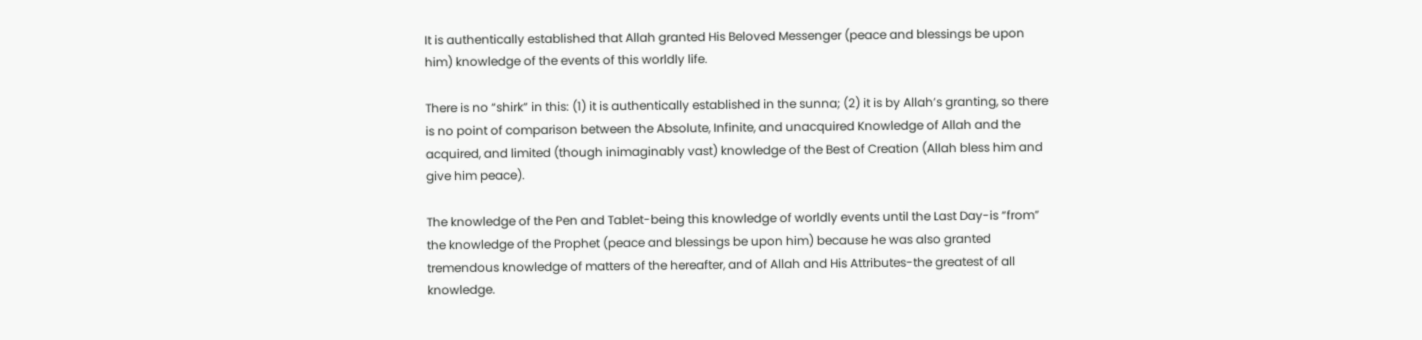It is authentically established that Allah granted His Beloved Messenger (peace and blessings be upon him) knowledge of the events of this worldly life.

There is no “shirk” in this: (1) it is authentically established in the sunna; (2) it is by Allah’s granting, so there is no point of comparison between the Absolute, Infinite, and unacquired Knowledge of Allah and the acquired, and limited (though inimaginably vast) knowledge of the Best of Creation (Allah bless him and give him peace).

The knowledge of the Pen and Tablet-being this knowledge of worldly events until the Last Day-is “from” the knowledge of the Prophet (peace and blessings be upon him) because he was also granted tremendous knowledge of matters of the hereafter, and of Allah and His Attributes-the greatest of all knowledge.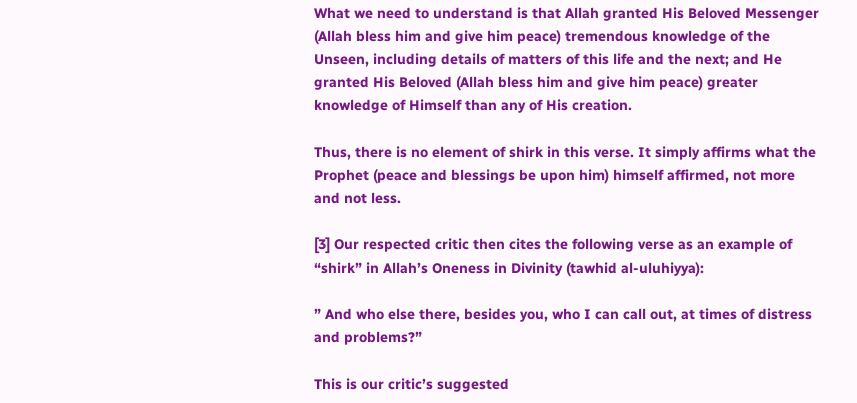What we need to understand is that Allah granted His Beloved Messenger (Allah bless him and give him peace) tremendous knowledge of the Unseen, including details of matters of this life and the next; and He granted His Beloved (Allah bless him and give him peace) greater knowledge of Himself than any of His creation.

Thus, there is no element of shirk in this verse. It simply affirms what the Prophet (peace and blessings be upon him) himself affirmed, not more and not less.

[3] Our respected critic then cites the following verse as an example of “shirk” in Allah’s Oneness in Divinity (tawhid al-uluhiyya):

” And who else there, besides you, who I can call out, at times of distress and problems?”

This is our critic’s suggested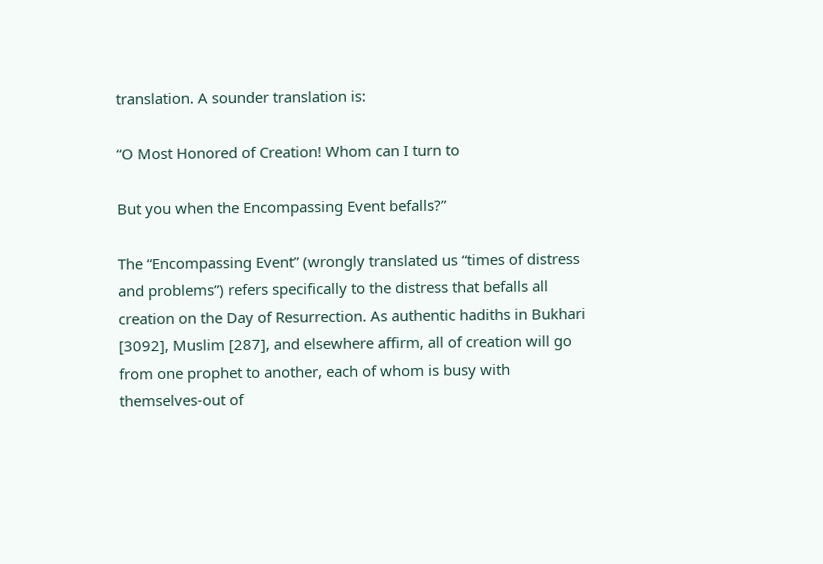translation. A sounder translation is:

“O Most Honored of Creation! Whom can I turn to

But you when the Encompassing Event befalls?”

The “Encompassing Event” (wrongly translated us “times of distress and problems”) refers specifically to the distress that befalls all creation on the Day of Resurrection. As authentic hadiths in Bukhari [3092], Muslim [287], and elsewhere affirm, all of creation will go from one prophet to another, each of whom is busy with themselves-out of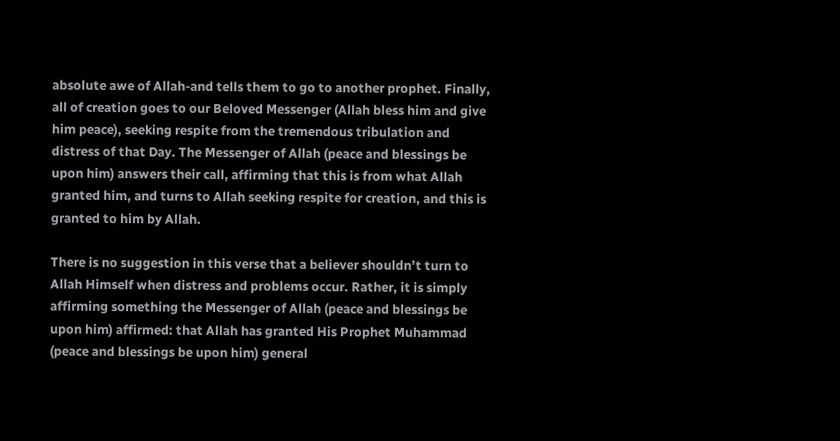absolute awe of Allah-and tells them to go to another prophet. Finally, all of creation goes to our Beloved Messenger (Allah bless him and give him peace), seeking respite from the tremendous tribulation and distress of that Day. The Messenger of Allah (peace and blessings be upon him) answers their call, affirming that this is from what Allah granted him, and turns to Allah seeking respite for creation, and this is granted to him by Allah.

There is no suggestion in this verse that a believer shouldn’t turn to Allah Himself when distress and problems occur. Rather, it is simply affirming something the Messenger of Allah (peace and blessings be upon him) affirmed: that Allah has granted His Prophet Muhammad (peace and blessings be upon him) general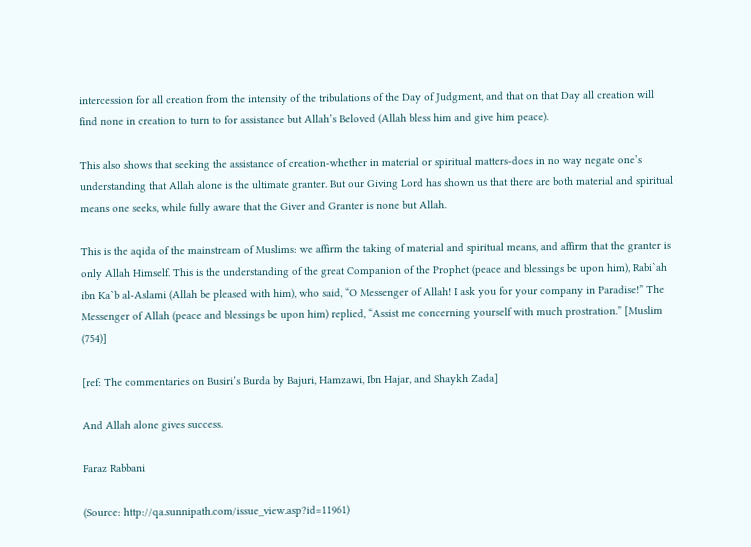intercession for all creation from the intensity of the tribulations of the Day of Judgment, and that on that Day all creation will find none in creation to turn to for assistance but Allah’s Beloved (Allah bless him and give him peace).

This also shows that seeking the assistance of creation-whether in material or spiritual matters-does in no way negate one’s understanding that Allah alone is the ultimate granter. But our Giving Lord has shown us that there are both material and spiritual means one seeks, while fully aware that the Giver and Granter is none but Allah.

This is the aqida of the mainstream of Muslims: we affirm the taking of material and spiritual means, and affirm that the granter is only Allah Himself. This is the understanding of the great Companion of the Prophet (peace and blessings be upon him), Rabi`ah ibn Ka`b al-Aslami (Allah be pleased with him), who said, “O Messenger of Allah! I ask you for your company in Paradise!” The Messenger of Allah (peace and blessings be upon him) replied, “Assist me concerning yourself with much prostration.” [Muslim (754)]

[ref: The commentaries on Busiri’s Burda by Bajuri, Hamzawi, Ibn Hajar, and Shaykh Zada]

And Allah alone gives success.

Faraz Rabbani

(Source: http://qa.sunnipath.com/issue_view.asp?id=11961)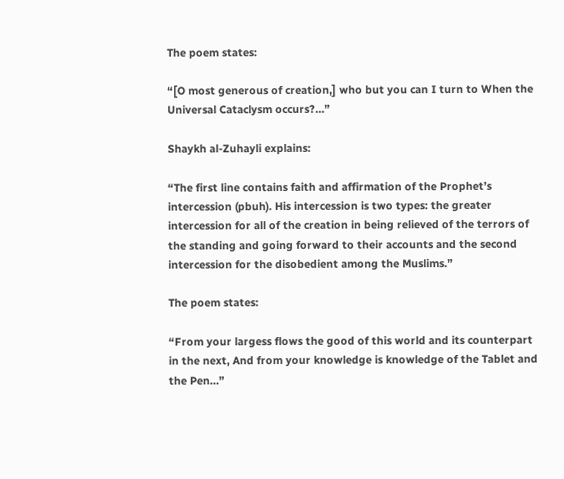The poem states:

“[O most generous of creation,] who but you can I turn to When the Universal Cataclysm occurs?…”

Shaykh al-Zuhayli explains:

“The first line contains faith and affirmation of the Prophet’s intercession (pbuh). His intercession is two types: the greater  intercession for all of the creation in being relieved of the terrors of the standing and going forward to their accounts and the second intercession for the disobedient among the Muslims.”

The poem states:

“From your largess flows the good of this world and its counterpart in the next, And from your knowledge is knowledge of the Tablet and the Pen…”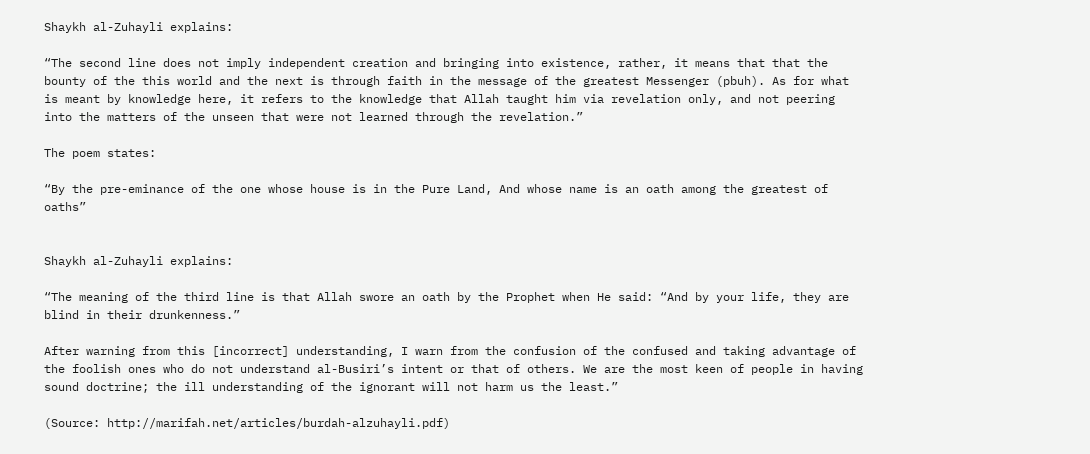Shaykh al-Zuhayli explains:

“The second line does not imply independent creation and bringing into existence, rather, it means that that the bounty of the this world and the next is through faith in the message of the greatest Messenger (pbuh). As for what is meant by knowledge here, it refers to the knowledge that Allah taught him via revelation only, and not peering into the matters of the unseen that were not learned through the revelation.”

The poem states:

“By the pre-eminance of the one whose house is in the Pure Land, And whose name is an oath among the greatest of oaths”


Shaykh al-Zuhayli explains:

“The meaning of the third line is that Allah swore an oath by the Prophet when He said: “And by your life, they are blind in their drunkenness.”

After warning from this [incorrect] understanding, I warn from the confusion of the confused and taking advantage of the foolish ones who do not understand al-Busiri’s intent or that of others. We are the most keen of people in having sound doctrine; the ill understanding of the ignorant will not harm us the least.”

(Source: http://marifah.net/articles/burdah-alzuhayli.pdf)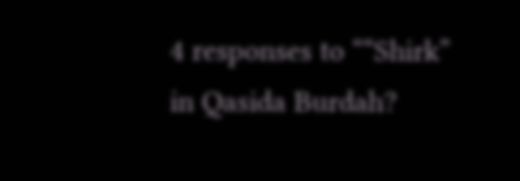4 responses to ““Shirk” in Qasida Burdah?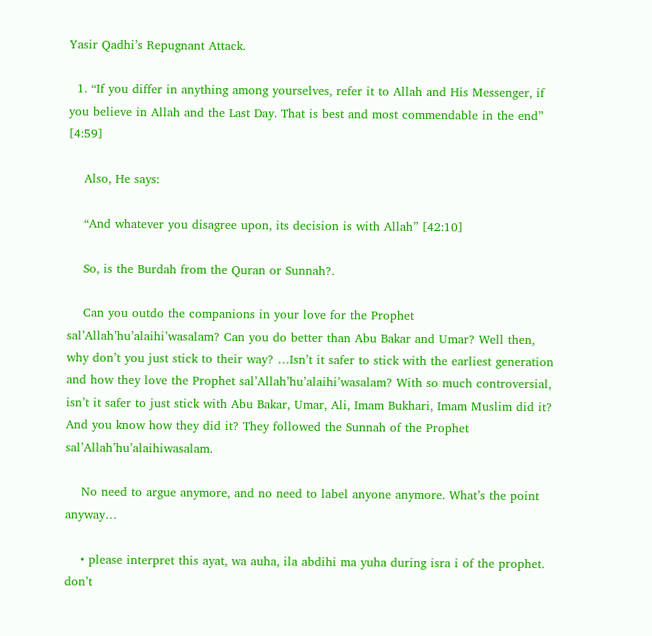Yasir Qadhi’s Repugnant Attack.

  1. “If you differ in anything among yourselves, refer it to Allah and His Messenger, if you believe in Allah and the Last Day. That is best and most commendable in the end” [4:59]

    Also, He says:

    “And whatever you disagree upon, its decision is with Allah” [42:10]

    So, is the Burdah from the Quran or Sunnah?.

    Can you outdo the companions in your love for the Prophet sal’Allah’hu’alaihi’wasalam? Can you do better than Abu Bakar and Umar? Well then, why don’t you just stick to their way? …Isn’t it safer to stick with the earliest generation and how they love the Prophet sal’Allah’hu’alaihi’wasalam? With so much controversial, isn’t it safer to just stick with Abu Bakar, Umar, Ali, Imam Bukhari, Imam Muslim did it? And you know how they did it? They followed the Sunnah of the Prophet sal’Allah’hu’alaihiwasalam.

    No need to argue anymore, and no need to label anyone anymore. What’s the point anyway…

    • please interpret this ayat, wa auha, ila abdihi ma yuha during isra i of the prophet. don’t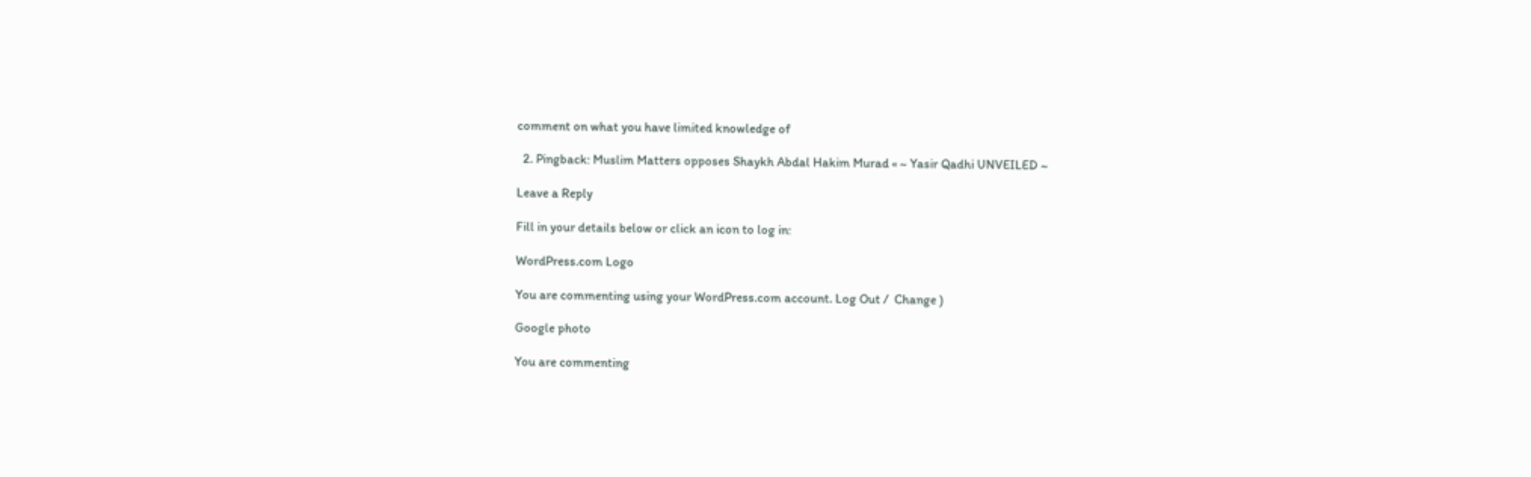comment on what you have limited knowledge of

  2. Pingback: Muslim Matters opposes Shaykh Abdal Hakim Murad « ~ Yasir Qadhi UNVEILED ~

Leave a Reply

Fill in your details below or click an icon to log in:

WordPress.com Logo

You are commenting using your WordPress.com account. Log Out /  Change )

Google photo

You are commenting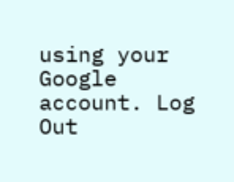using your Google account. Log Out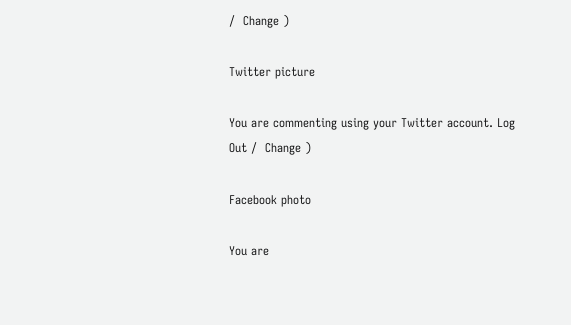/  Change )

Twitter picture

You are commenting using your Twitter account. Log Out /  Change )

Facebook photo

You are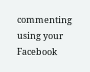commenting using your Facebook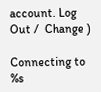account. Log Out /  Change )

Connecting to %s